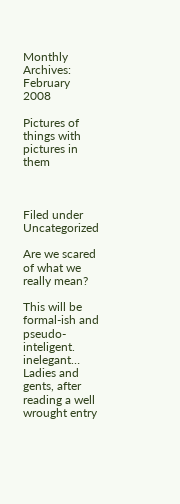Monthly Archives: February 2008

Pictures of things with pictures in them



Filed under Uncategorized

Are we scared of what we really mean?

This will be formal-ish and pseudo-inteligent. inelegant… Ladies and gents, after reading a well wrought entry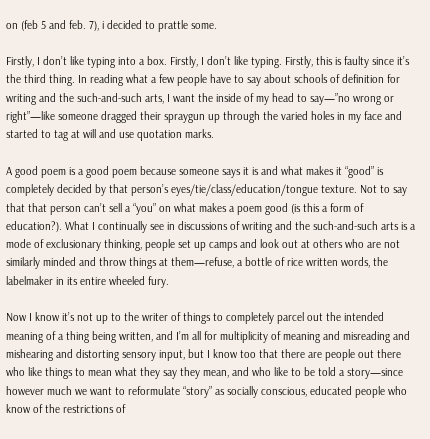on (feb 5 and feb. 7), i decided to prattle some.

Firstly, I don’t like typing into a box. Firstly, I don’t like typing. Firstly, this is faulty since it’s the third thing. In reading what a few people have to say about schools of definition for writing and the such-and-such arts, I want the inside of my head to say—”no wrong or right”—like someone dragged their spraygun up through the varied holes in my face and started to tag at will and use quotation marks.

A good poem is a good poem because someone says it is and what makes it “good” is completely decided by that person’s eyes/tie/class/education/tongue texture. Not to say that that person can’t sell a “you” on what makes a poem good (is this a form of education?). What I continually see in discussions of writing and the such-and-such arts is a mode of exclusionary thinking, people set up camps and look out at others who are not similarly minded and throw things at them—refuse, a bottle of rice written words, the labelmaker in its entire wheeled fury.

Now I know it’s not up to the writer of things to completely parcel out the intended meaning of a thing being written, and I’m all for multiplicity of meaning and misreading and mishearing and distorting sensory input, but I know too that there are people out there who like things to mean what they say they mean, and who like to be told a story—since however much we want to reformulate “story” as socially conscious, educated people who know of the restrictions of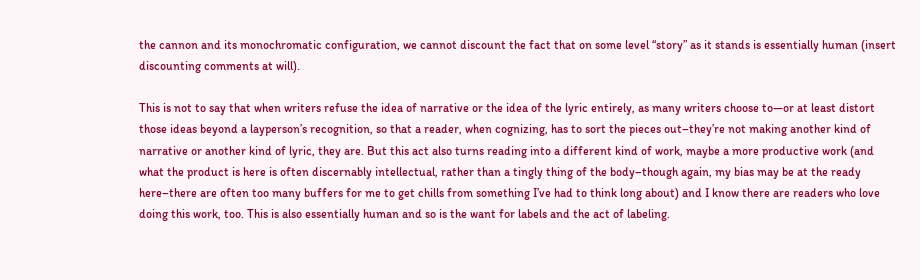the cannon and its monochromatic configuration, we cannot discount the fact that on some level “story” as it stands is essentially human (insert discounting comments at will).

This is not to say that when writers refuse the idea of narrative or the idea of the lyric entirely, as many writers choose to—or at least distort those ideas beyond a layperson’s recognition, so that a reader, when cognizing, has to sort the pieces out–they’re not making another kind of narrative or another kind of lyric, they are. But this act also turns reading into a different kind of work, maybe a more productive work (and what the product is here is often discernably intellectual, rather than a tingly thing of the body–though again, my bias may be at the ready here–there are often too many buffers for me to get chills from something I’ve had to think long about) and I know there are readers who love doing this work, too. This is also essentially human and so is the want for labels and the act of labeling.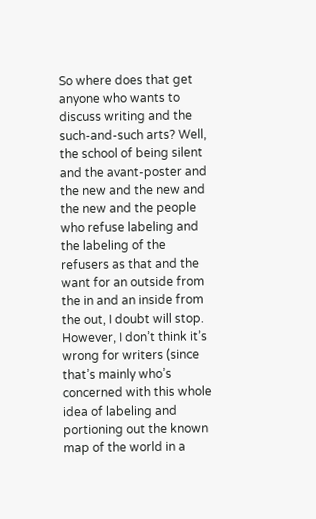So where does that get anyone who wants to discuss writing and the such-and-such arts? Well, the school of being silent and the avant-poster and the new and the new and the new and the people who refuse labeling and the labeling of the refusers as that and the want for an outside from the in and an inside from the out, I doubt will stop. However, I don’t think it’s wrong for writers (since that’s mainly who’s concerned with this whole idea of labeling and portioning out the known map of the world in a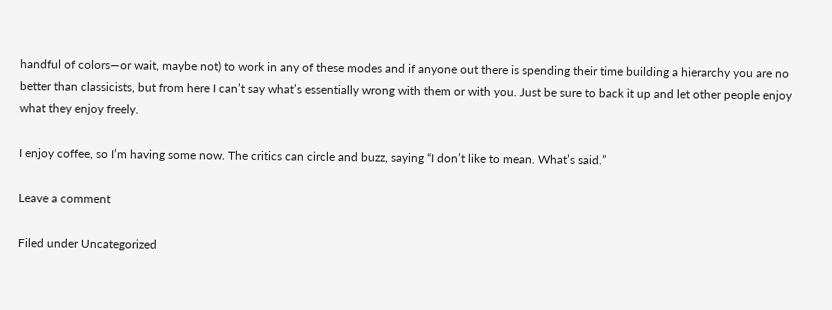handful of colors—or wait, maybe not) to work in any of these modes and if anyone out there is spending their time building a hierarchy you are no better than classicists, but from here I can’t say what’s essentially wrong with them or with you. Just be sure to back it up and let other people enjoy what they enjoy freely.

I enjoy coffee, so I’m having some now. The critics can circle and buzz, saying “I don’t like to mean. What’s said.”

Leave a comment

Filed under Uncategorized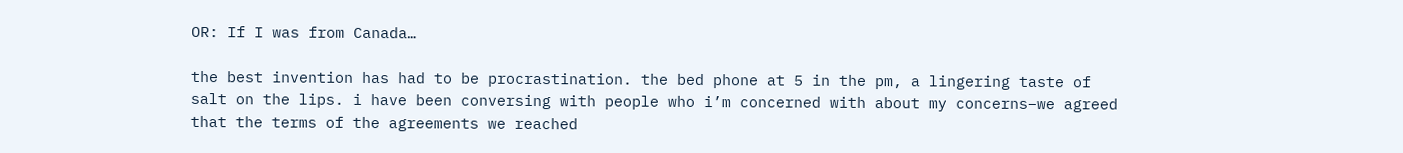OR: If I was from Canada…

the best invention has had to be procrastination. the bed phone at 5 in the pm, a lingering taste of salt on the lips. i have been conversing with people who i’m concerned with about my concerns–we agreed that the terms of the agreements we reached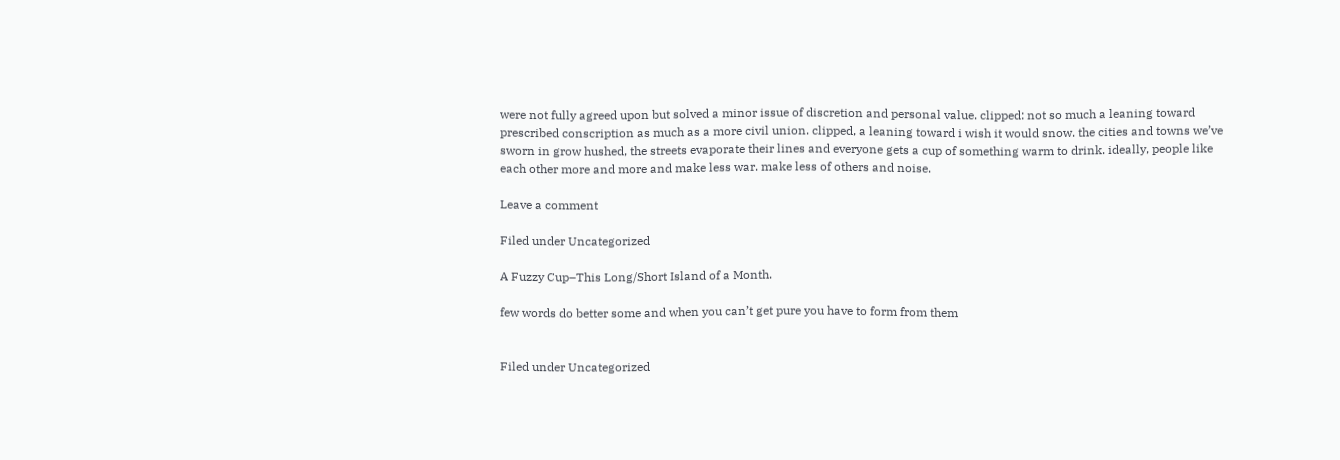were not fully agreed upon but solved a minor issue of discretion and personal value. clipped: not so much a leaning toward prescribed conscription as much as a more civil union. clipped, a leaning toward i wish it would snow. the cities and towns we’ve sworn in grow hushed, the streets evaporate their lines and everyone gets a cup of something warm to drink. ideally, people like each other more and more and make less war. make less of others and noise.

Leave a comment

Filed under Uncategorized

A Fuzzy Cup–This Long/Short Island of a Month.

few words do better some and when you can’t get pure you have to form from them


Filed under Uncategorized